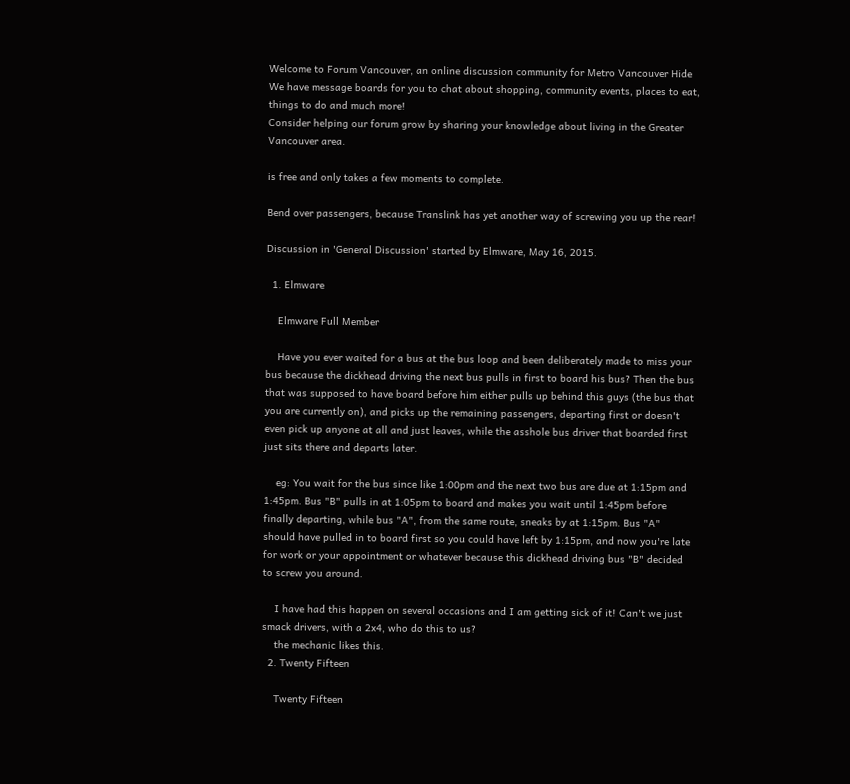Welcome to Forum Vancouver, an online discussion community for Metro Vancouver Hide
We have message boards for you to chat about shopping, community events, places to eat, things to do and much more!
Consider helping our forum grow by sharing your knowledge about living in the Greater Vancouver area.

is free and only takes a few moments to complete.

Bend over passengers, because Translink has yet another way of screwing you up the rear!

Discussion in 'General Discussion' started by Elmware, May 16, 2015.

  1. Elmware

    Elmware Full Member

    Have you ever waited for a bus at the bus loop and been deliberately made to miss your bus because the dickhead driving the next bus pulls in first to board his bus? Then the bus that was supposed to have board before him either pulls up behind this guys (the bus that you are currently on), and picks up the remaining passengers, departing first or doesn't even pick up anyone at all and just leaves, while the asshole bus driver that boarded first just sits there and departs later.

    eg: You wait for the bus since like 1:00pm and the next two bus are due at 1:15pm and 1:45pm. Bus "B" pulls in at 1:05pm to board and makes you wait until 1:45pm before finally departing, while bus "A", from the same route, sneaks by at 1:15pm. Bus "A" should have pulled in to board first so you could have left by 1:15pm, and now you're late for work or your appointment or whatever because this dickhead driving bus "B" decided to screw you around.

    I have had this happen on several occasions and I am getting sick of it! Can't we just smack drivers, with a 2x4, who do this to us?
    the mechanic likes this.
  2. Twenty Fifteen

    Twenty Fifteen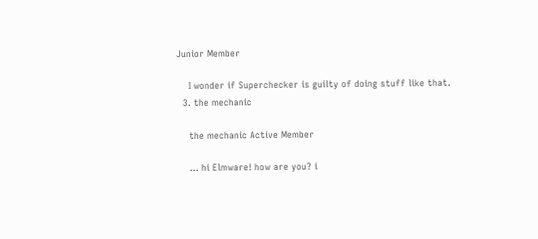Junior Member

    I wonder if Superchecker is guilty of doing stuff like that.
  3. the mechanic

    the mechanic Active Member

    ... hi Elmware! how are you? i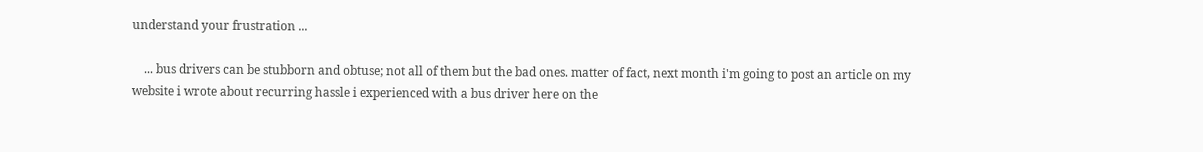understand your frustration ...

    ... bus drivers can be stubborn and obtuse; not all of them but the bad ones. matter of fact, next month i'm going to post an article on my website i wrote about recurring hassle i experienced with a bus driver here on the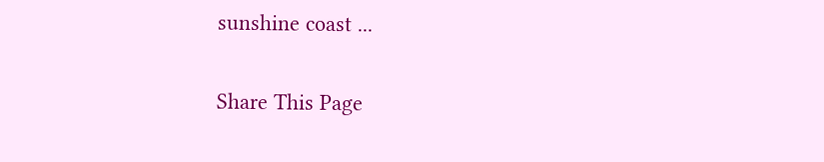sunshine coast ...

Share This Page